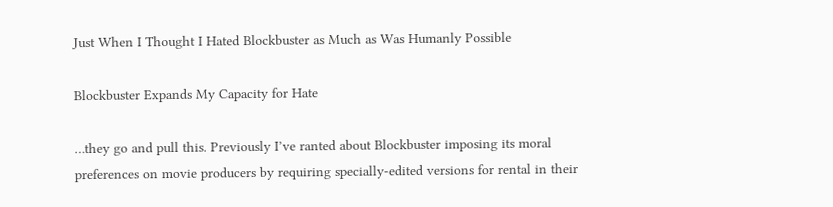Just When I Thought I Hated Blockbuster as Much as Was Humanly Possible

Blockbuster Expands My Capacity for Hate

…they go and pull this. Previously I’ve ranted about Blockbuster imposing its moral preferences on movie producers by requiring specially-edited versions for rental in their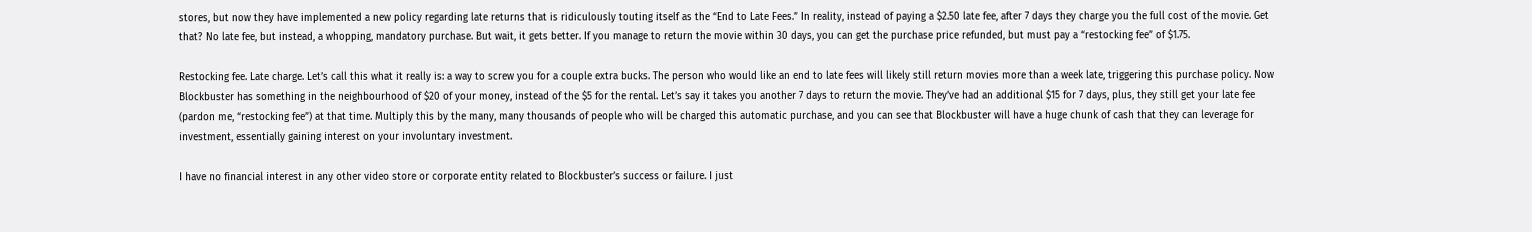stores, but now they have implemented a new policy regarding late returns that is ridiculously touting itself as the “End to Late Fees.” In reality, instead of paying a $2.50 late fee, after 7 days they charge you the full cost of the movie. Get that? No late fee, but instead, a whopping, mandatory purchase. But wait, it gets better. If you manage to return the movie within 30 days, you can get the purchase price refunded, but must pay a “restocking fee” of $1.75.

Restocking fee. Late charge. Let’s call this what it really is: a way to screw you for a couple extra bucks. The person who would like an end to late fees will likely still return movies more than a week late, triggering this purchase policy. Now Blockbuster has something in the neighbourhood of $20 of your money, instead of the $5 for the rental. Let’s say it takes you another 7 days to return the movie. They’ve had an additional $15 for 7 days, plus, they still get your late fee (pardon me, “restocking fee”) at that time. Multiply this by the many, many thousands of people who will be charged this automatic purchase, and you can see that Blockbuster will have a huge chunk of cash that they can leverage for investment, essentially gaining interest on your involuntary investment.

I have no financial interest in any other video store or corporate entity related to Blockbuster’s success or failure. I just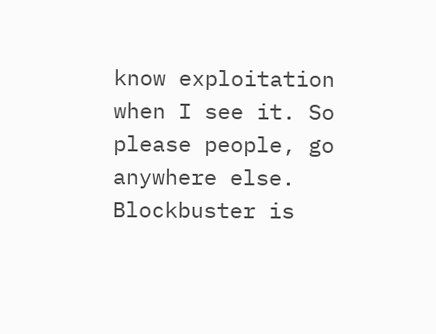know exploitation when I see it. So please people, go anywhere else. Blockbuster is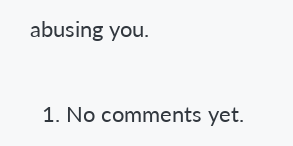abusing you.


  1. No comments yet.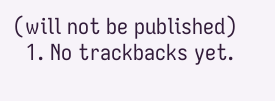(will not be published)
  1. No trackbacks yet.